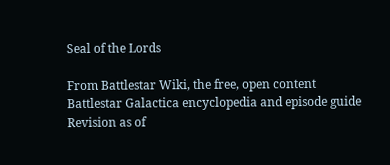Seal of the Lords

From Battlestar Wiki, the free, open content Battlestar Galactica encyclopedia and episode guide
Revision as of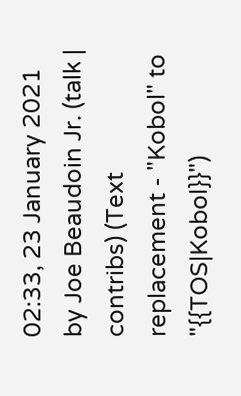02:33, 23 January 2021 by Joe Beaudoin Jr. (talk | contribs) (Text replacement - "Kobol" to "{{TOS|Kobol}}")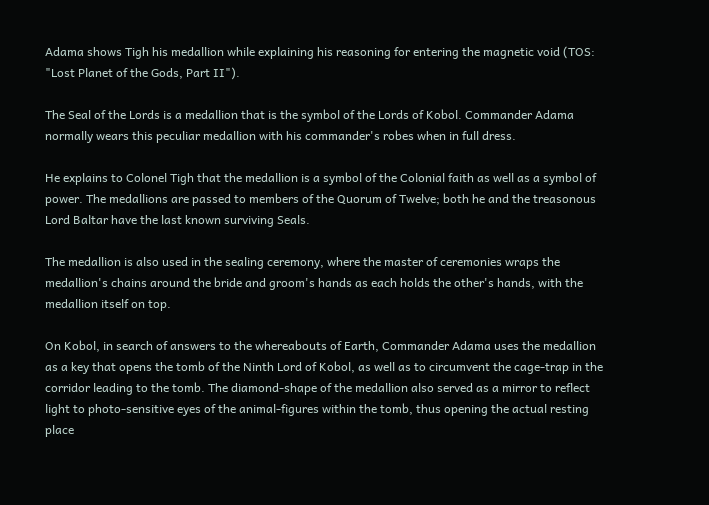Adama shows Tigh his medallion while explaining his reasoning for entering the magnetic void (TOS: "Lost Planet of the Gods, Part II").

The Seal of the Lords is a medallion that is the symbol of the Lords of Kobol. Commander Adama normally wears this peculiar medallion with his commander's robes when in full dress.

He explains to Colonel Tigh that the medallion is a symbol of the Colonial faith as well as a symbol of power. The medallions are passed to members of the Quorum of Twelve; both he and the treasonous Lord Baltar have the last known surviving Seals.

The medallion is also used in the sealing ceremony, where the master of ceremonies wraps the medallion's chains around the bride and groom's hands as each holds the other's hands, with the medallion itself on top.

On Kobol, in search of answers to the whereabouts of Earth, Commander Adama uses the medallion as a key that opens the tomb of the Ninth Lord of Kobol, as well as to circumvent the cage-trap in the corridor leading to the tomb. The diamond-shape of the medallion also served as a mirror to reflect light to photo-sensitive eyes of the animal-figures within the tomb, thus opening the actual resting place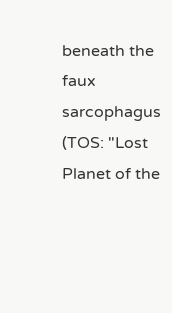beneath the faux sarcophagus (TOS: "Lost Planet of the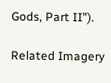Gods, Part II").

Related Imagery